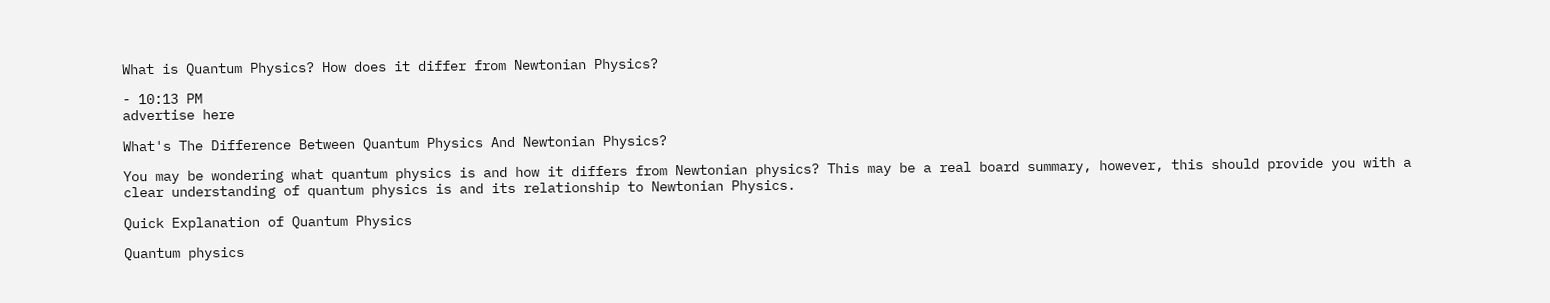What is Quantum Physics? How does it differ from Newtonian Physics?

- 10:13 PM
advertise here

What's The Difference Between Quantum Physics And Newtonian Physics?

You may be wondering what quantum physics is and how it differs from Newtonian physics? This may be a real board summary, however, this should provide you with a clear understanding of quantum physics is and its relationship to Newtonian Physics.

Quick Explanation of Quantum Physics

Quantum physics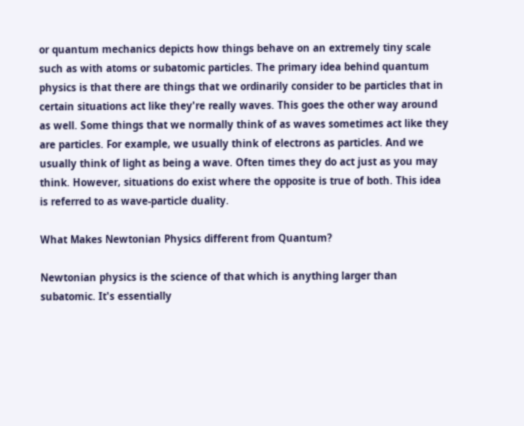or quantum mechanics depicts how things behave on an extremely tiny scale such as with atoms or subatomic particles. The primary idea behind quantum physics is that there are things that we ordinarily consider to be particles that in certain situations act like they're really waves. This goes the other way around as well. Some things that we normally think of as waves sometimes act like they are particles. For example, we usually think of electrons as particles. And we usually think of light as being a wave. Often times they do act just as you may think. However, situations do exist where the opposite is true of both. This idea is referred to as wave-particle duality.

What Makes Newtonian Physics different from Quantum?

Newtonian physics is the science of that which is anything larger than subatomic. It's essentially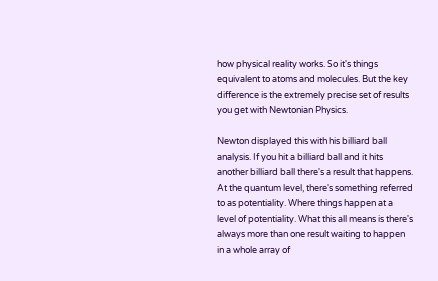how physical reality works. So it's things equivalent to atoms and molecules. But the key difference is the extremely precise set of results you get with Newtonian Physics.

Newton displayed this with his billiard ball analysis. If you hit a billiard ball and it hits another billiard ball there's a result that happens.  At the quantum level, there's something referred to as potentiality. Where things happen at a level of potentiality. What this all means is there's always more than one result waiting to happen in a whole array of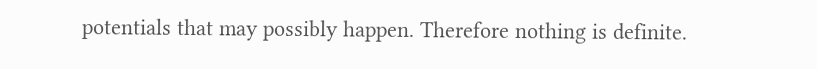potentials that may possibly happen. Therefore nothing is definite.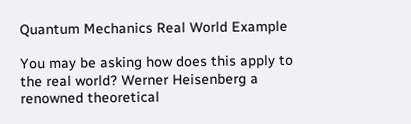Quantum Mechanics Real World Example

You may be asking how does this apply to the real world? Werner Heisenberg a renowned theoretical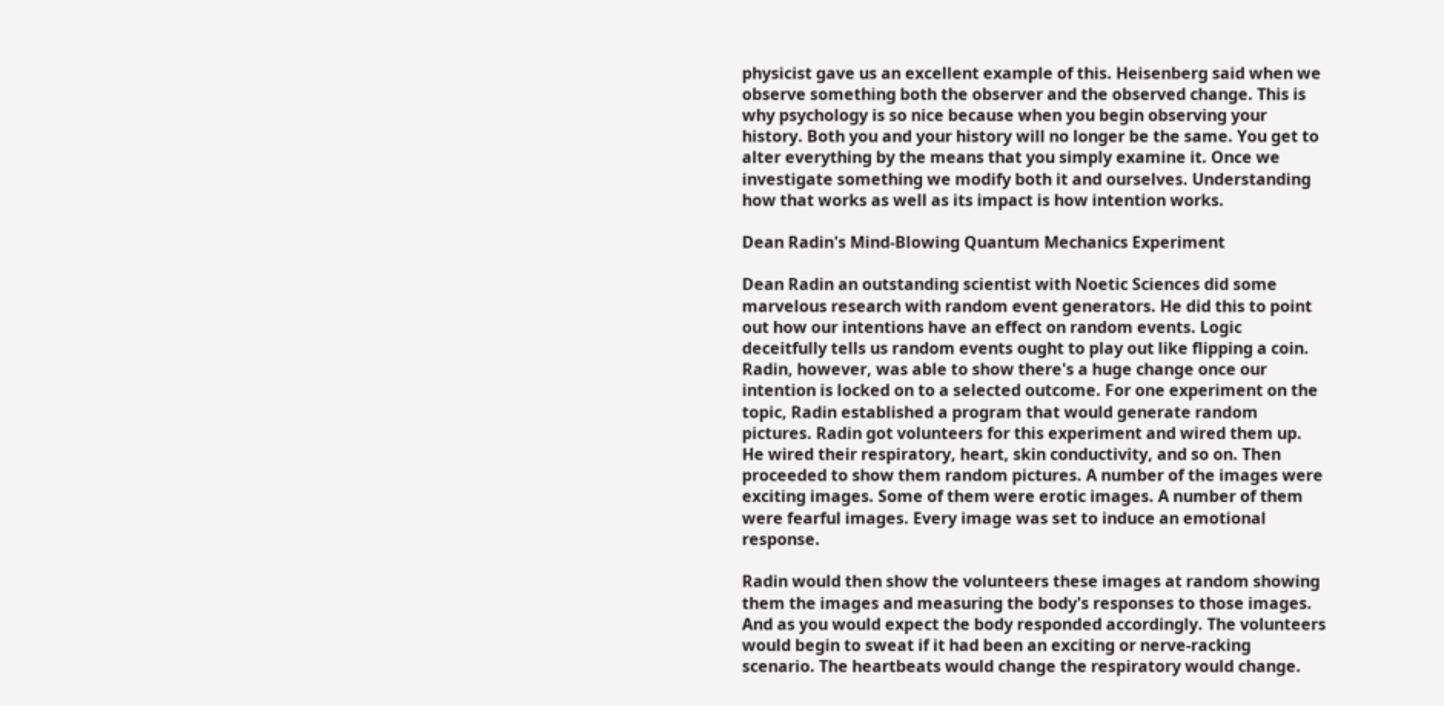physicist gave us an excellent example of this. Heisenberg said when we observe something both the observer and the observed change. This is why psychology is so nice because when you begin observing your history. Both you and your history will no longer be the same. You get to alter everything by the means that you simply examine it. Once we investigate something we modify both it and ourselves. Understanding how that works as well as its impact is how intention works.

Dean Radin's Mind-Blowing Quantum Mechanics Experiment

Dean Radin an outstanding scientist with Noetic Sciences did some marvelous research with random event generators. He did this to point out how our intentions have an effect on random events. Logic deceitfully tells us random events ought to play out like flipping a coin. Radin, however, was able to show there's a huge change once our intention is locked on to a selected outcome. For one experiment on the topic, Radin established a program that would generate random pictures. Radin got volunteers for this experiment and wired them up. He wired their respiratory, heart, skin conductivity, and so on. Then proceeded to show them random pictures. A number of the images were exciting images. Some of them were erotic images. A number of them were fearful images. Every image was set to induce an emotional response.

Radin would then show the volunteers these images at random showing them the images and measuring the body's responses to those images. And as you would expect the body responded accordingly. The volunteers would begin to sweat if it had been an exciting or nerve-racking scenario. The heartbeats would change the respiratory would change.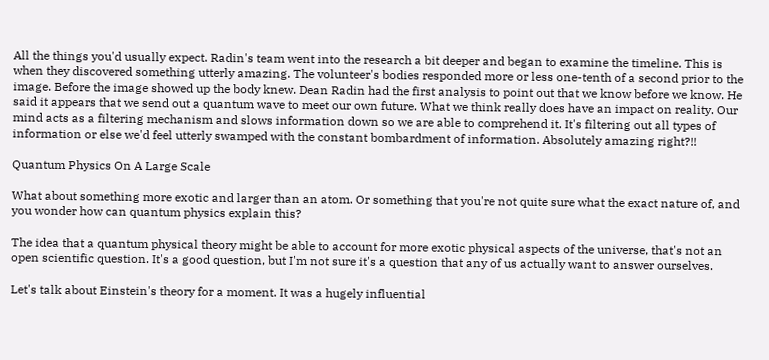All the things you'd usually expect. Radin's team went into the research a bit deeper and began to examine the timeline. This is when they discovered something utterly amazing. The volunteer's bodies responded more or less one-tenth of a second prior to the image. Before the image showed up the body knew. Dean Radin had the first analysis to point out that we know before we know. He said it appears that we send out a quantum wave to meet our own future. What we think really does have an impact on reality. Our mind acts as a filtering mechanism and slows information down so we are able to comprehend it. It's filtering out all types of information or else we'd feel utterly swamped with the constant bombardment of information. Absolutely amazing right?!!

Quantum Physics On A Large Scale

What about something more exotic and larger than an atom. Or something that you're not quite sure what the exact nature of, and you wonder how can quantum physics explain this?

The idea that a quantum physical theory might be able to account for more exotic physical aspects of the universe, that's not an open scientific question. It's a good question, but I'm not sure it's a question that any of us actually want to answer ourselves.

Let's talk about Einstein's theory for a moment. It was a hugely influential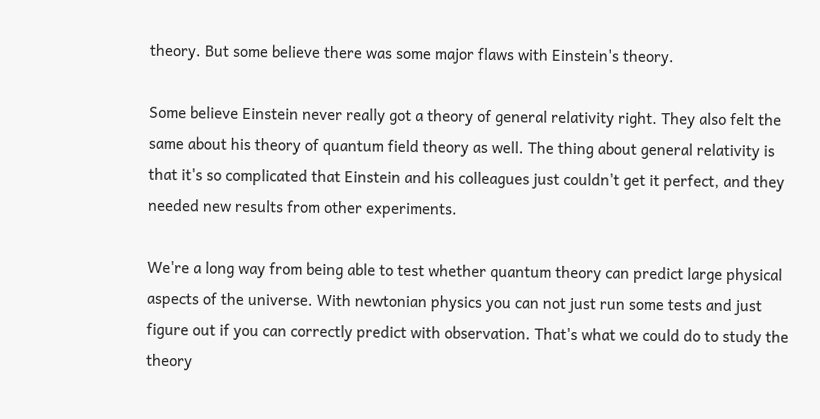theory. But some believe there was some major flaws with Einstein's theory.

Some believe Einstein never really got a theory of general relativity right. They also felt the same about his theory of quantum field theory as well. The thing about general relativity is that it's so complicated that Einstein and his colleagues just couldn't get it perfect, and they needed new results from other experiments.

We're a long way from being able to test whether quantum theory can predict large physical aspects of the universe. With newtonian physics you can not just run some tests and just figure out if you can correctly predict with observation. That's what we could do to study the theory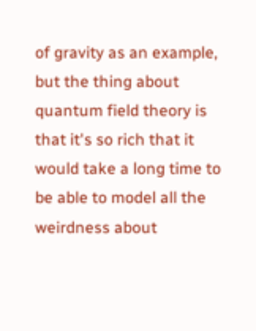of gravity as an example, but the thing about quantum field theory is that it's so rich that it would take a long time to be able to model all the weirdness about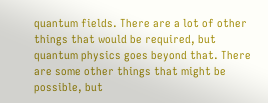quantum fields. There are a lot of other things that would be required, but quantum physics goes beyond that. There are some other things that might be possible, but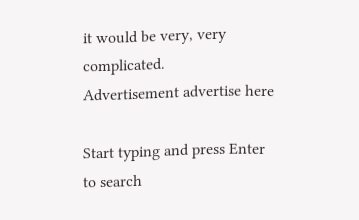it would be very, very complicated.
Advertisement advertise here

Start typing and press Enter to search